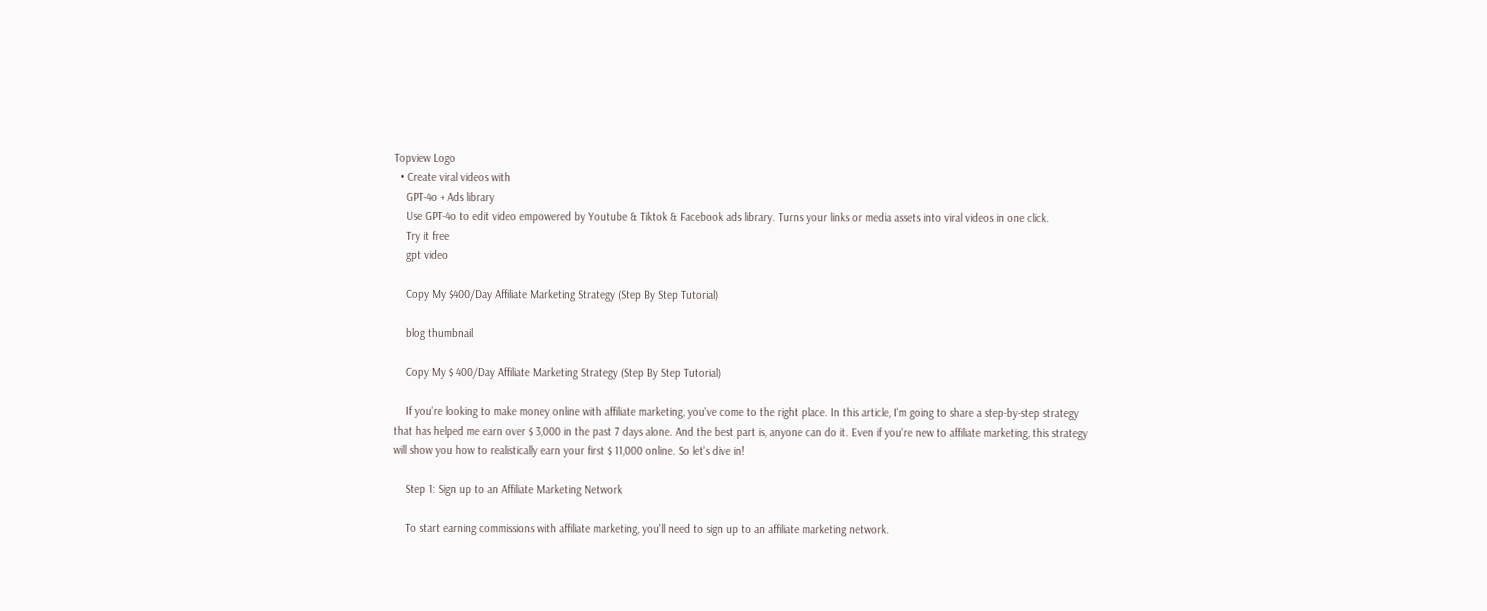Topview Logo
  • Create viral videos with
    GPT-4o + Ads library
    Use GPT-4o to edit video empowered by Youtube & Tiktok & Facebook ads library. Turns your links or media assets into viral videos in one click.
    Try it free
    gpt video

    Copy My $400/Day Affiliate Marketing Strategy (Step By Step Tutorial)

    blog thumbnail

    Copy My $ 400/Day Affiliate Marketing Strategy (Step By Step Tutorial)

    If you're looking to make money online with affiliate marketing, you've come to the right place. In this article, I'm going to share a step-by-step strategy that has helped me earn over $ 3,000 in the past 7 days alone. And the best part is, anyone can do it. Even if you're new to affiliate marketing, this strategy will show you how to realistically earn your first $ 11,000 online. So let's dive in!

    Step 1: Sign up to an Affiliate Marketing Network

    To start earning commissions with affiliate marketing, you'll need to sign up to an affiliate marketing network.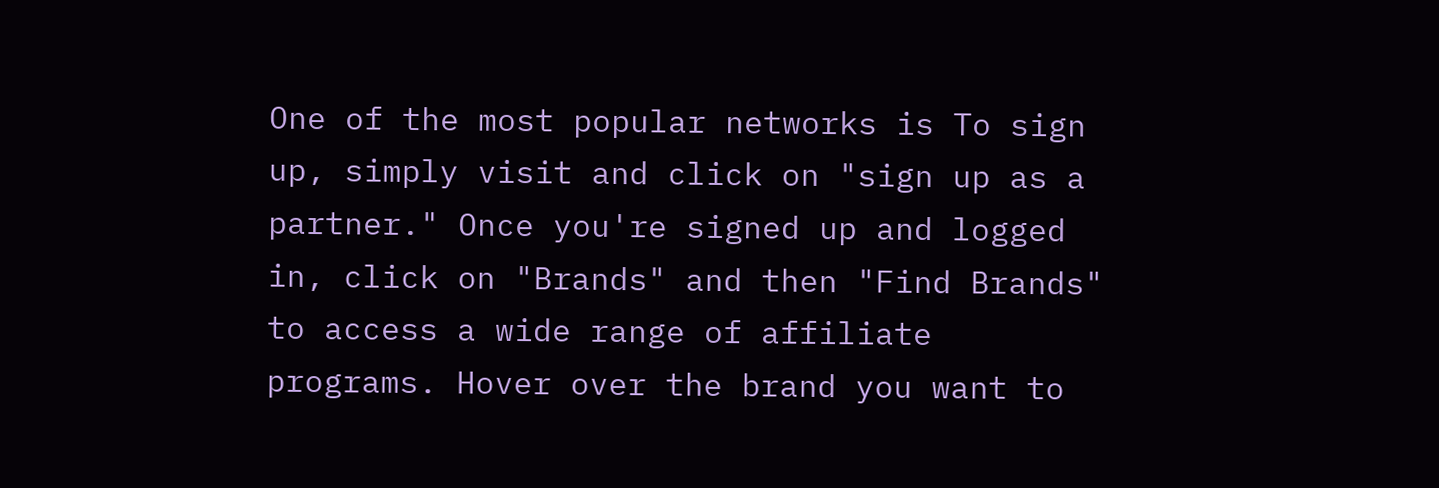One of the most popular networks is To sign up, simply visit and click on "sign up as a partner." Once you're signed up and logged in, click on "Brands" and then "Find Brands" to access a wide range of affiliate programs. Hover over the brand you want to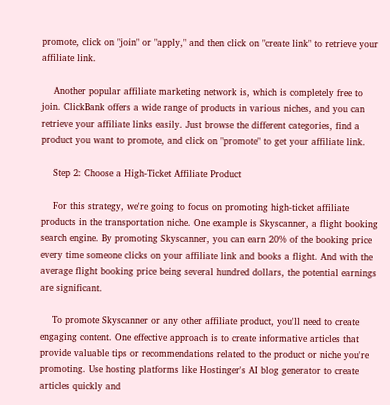promote, click on "join" or "apply," and then click on "create link" to retrieve your affiliate link.

    Another popular affiliate marketing network is, which is completely free to join. ClickBank offers a wide range of products in various niches, and you can retrieve your affiliate links easily. Just browse the different categories, find a product you want to promote, and click on "promote" to get your affiliate link.

    Step 2: Choose a High-Ticket Affiliate Product

    For this strategy, we're going to focus on promoting high-ticket affiliate products in the transportation niche. One example is Skyscanner, a flight booking search engine. By promoting Skyscanner, you can earn 20% of the booking price every time someone clicks on your affiliate link and books a flight. And with the average flight booking price being several hundred dollars, the potential earnings are significant.

    To promote Skyscanner or any other affiliate product, you'll need to create engaging content. One effective approach is to create informative articles that provide valuable tips or recommendations related to the product or niche you're promoting. Use hosting platforms like Hostinger's AI blog generator to create articles quickly and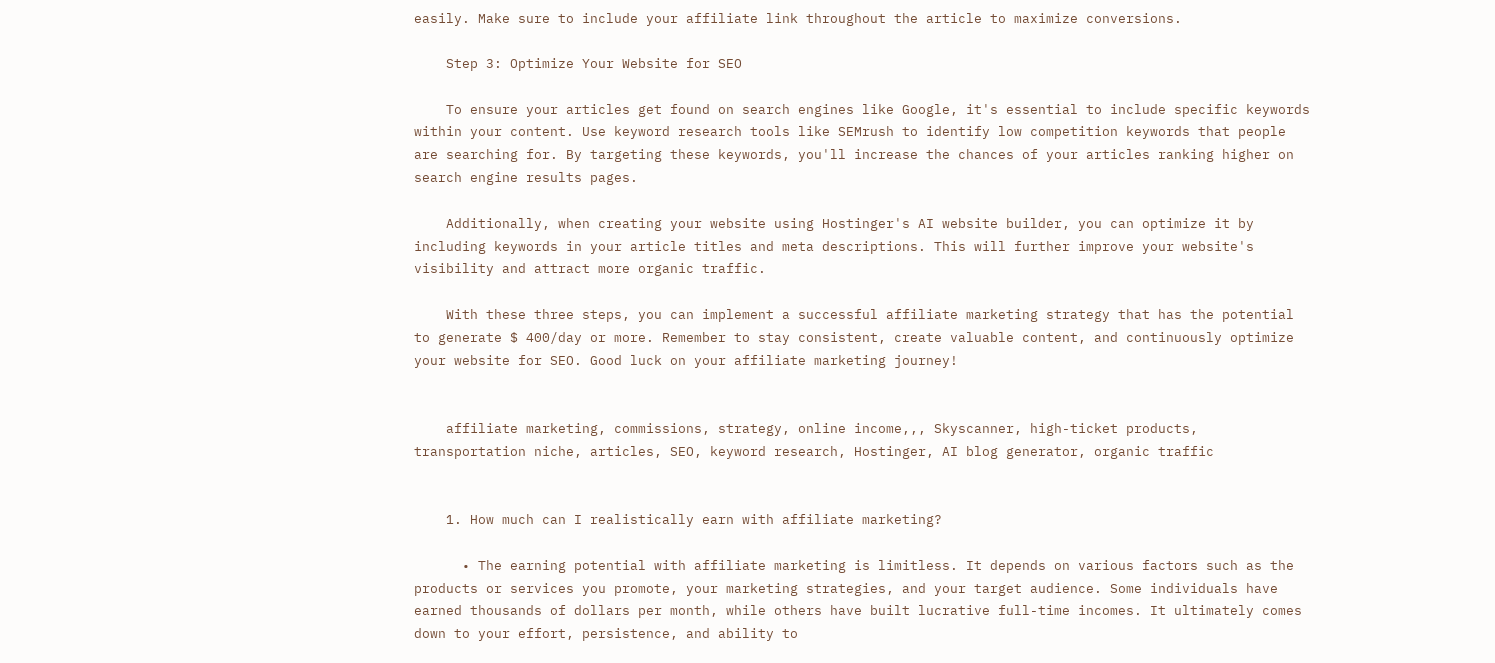easily. Make sure to include your affiliate link throughout the article to maximize conversions.

    Step 3: Optimize Your Website for SEO

    To ensure your articles get found on search engines like Google, it's essential to include specific keywords within your content. Use keyword research tools like SEMrush to identify low competition keywords that people are searching for. By targeting these keywords, you'll increase the chances of your articles ranking higher on search engine results pages.

    Additionally, when creating your website using Hostinger's AI website builder, you can optimize it by including keywords in your article titles and meta descriptions. This will further improve your website's visibility and attract more organic traffic.

    With these three steps, you can implement a successful affiliate marketing strategy that has the potential to generate $ 400/day or more. Remember to stay consistent, create valuable content, and continuously optimize your website for SEO. Good luck on your affiliate marketing journey!


    affiliate marketing, commissions, strategy, online income,,, Skyscanner, high-ticket products, transportation niche, articles, SEO, keyword research, Hostinger, AI blog generator, organic traffic


    1. How much can I realistically earn with affiliate marketing?

      • The earning potential with affiliate marketing is limitless. It depends on various factors such as the products or services you promote, your marketing strategies, and your target audience. Some individuals have earned thousands of dollars per month, while others have built lucrative full-time incomes. It ultimately comes down to your effort, persistence, and ability to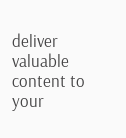deliver valuable content to your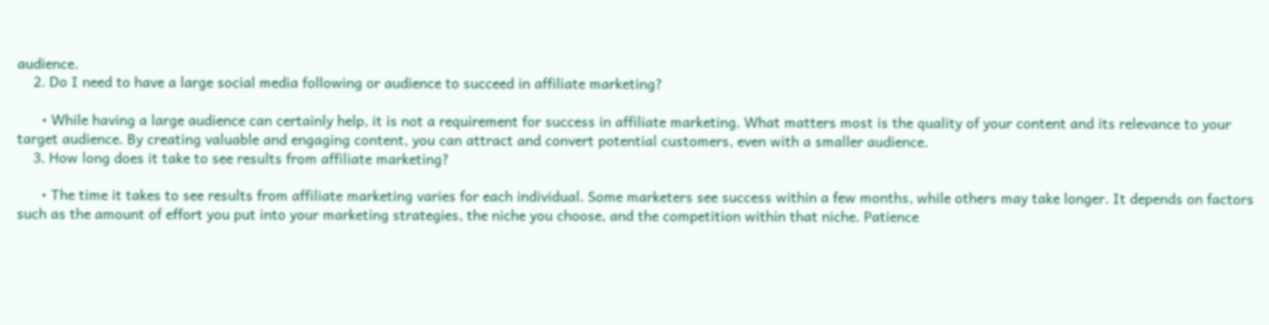audience.
    2. Do I need to have a large social media following or audience to succeed in affiliate marketing?

      • While having a large audience can certainly help, it is not a requirement for success in affiliate marketing. What matters most is the quality of your content and its relevance to your target audience. By creating valuable and engaging content, you can attract and convert potential customers, even with a smaller audience.
    3. How long does it take to see results from affiliate marketing?

      • The time it takes to see results from affiliate marketing varies for each individual. Some marketers see success within a few months, while others may take longer. It depends on factors such as the amount of effort you put into your marketing strategies, the niche you choose, and the competition within that niche. Patience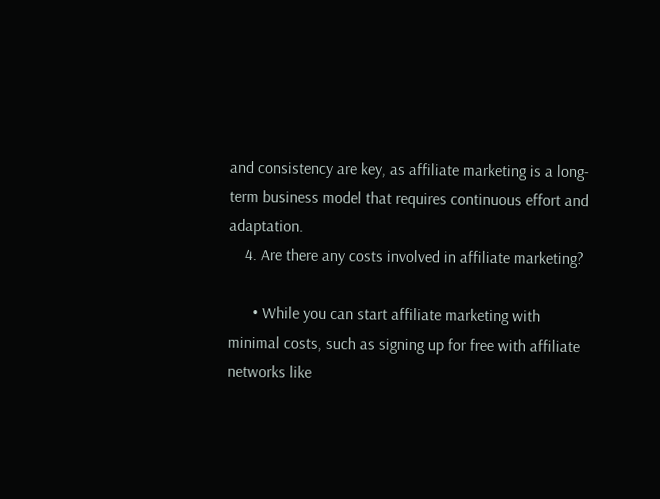and consistency are key, as affiliate marketing is a long-term business model that requires continuous effort and adaptation.
    4. Are there any costs involved in affiliate marketing?

      • While you can start affiliate marketing with minimal costs, such as signing up for free with affiliate networks like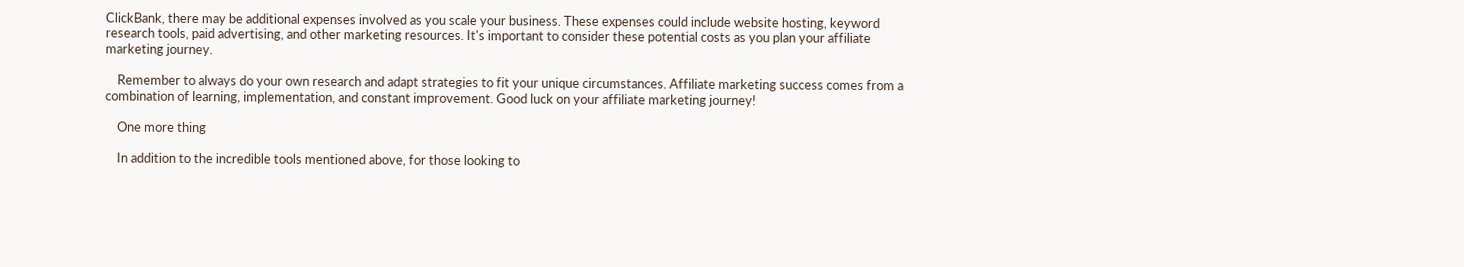ClickBank, there may be additional expenses involved as you scale your business. These expenses could include website hosting, keyword research tools, paid advertising, and other marketing resources. It's important to consider these potential costs as you plan your affiliate marketing journey.

    Remember to always do your own research and adapt strategies to fit your unique circumstances. Affiliate marketing success comes from a combination of learning, implementation, and constant improvement. Good luck on your affiliate marketing journey!

    One more thing

    In addition to the incredible tools mentioned above, for those looking to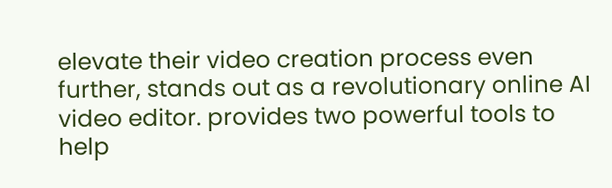elevate their video creation process even further, stands out as a revolutionary online AI video editor. provides two powerful tools to help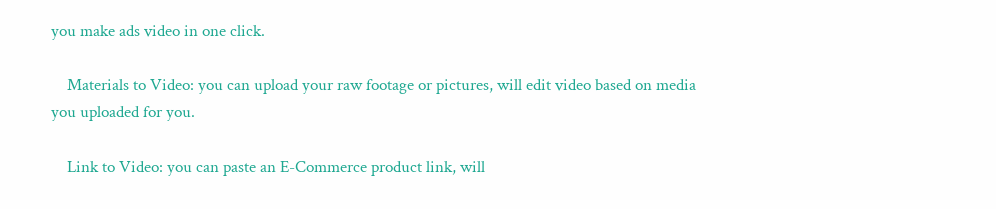you make ads video in one click.

    Materials to Video: you can upload your raw footage or pictures, will edit video based on media you uploaded for you.

    Link to Video: you can paste an E-Commerce product link, will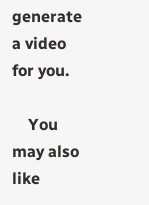generate a video for you.

    You may also like